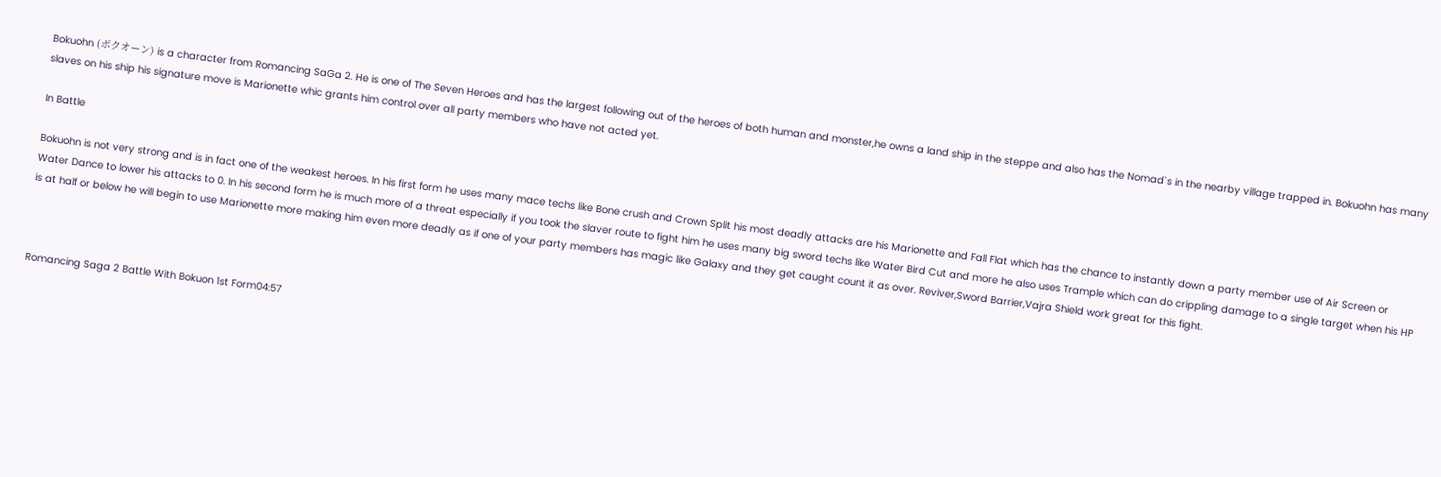Bokuohn (ボクオーン) is a character from Romancing SaGa 2. He is one of The Seven Heroes and has the largest following out of the heroes of both human and monster,he owns a land ship in the steppe and also has the Nomad`s in the nearby village trapped in. Bokuohn has many slaves on his ship his signature move is Marionette whic grants him control over all party members who have not acted yet.

In Battle

Bokuohn is not very strong and is in fact one of the weakest heroes. In his first form he uses many mace techs like Bone crush and Crown Split his most deadly attacks are his Marionette and Fall Flat which has the chance to instantly down a party member use of Air Screen or Water Dance to lower his attacks to 0. In his second form he is much more of a threat especially if you took the slaver route to fight him he uses many big sword techs like Water Bird Cut and more he also uses Trample which can do crippling damage to a single target when his HP is at half or below he will begin to use Marionette more making him even more deadly as if one of your party members has magic like Galaxy and they get caught count it as over. Reviver,Sword Barrier,Vajra Shield work great for this fight.



Romancing Saga 2 Battle With Bokuon 1st Form04:57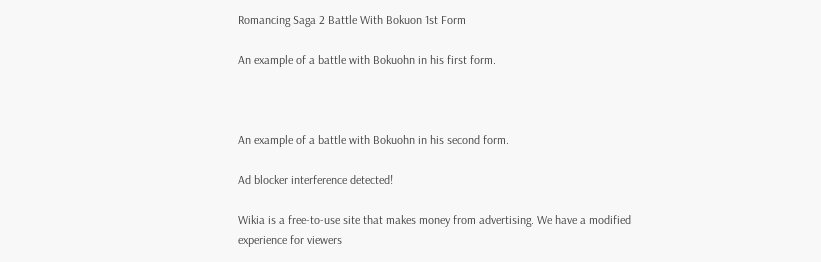Romancing Saga 2 Battle With Bokuon 1st Form

An example of a battle with Bokuohn in his first form.



An example of a battle with Bokuohn in his second form.

Ad blocker interference detected!

Wikia is a free-to-use site that makes money from advertising. We have a modified experience for viewers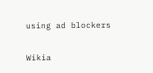using ad blockers

Wikia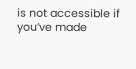is not accessible if you’ve made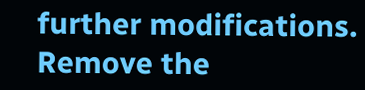further modifications. Remove the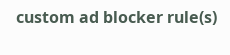custom ad blocker rule(s)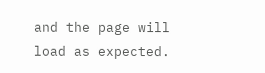and the page will load as expected.